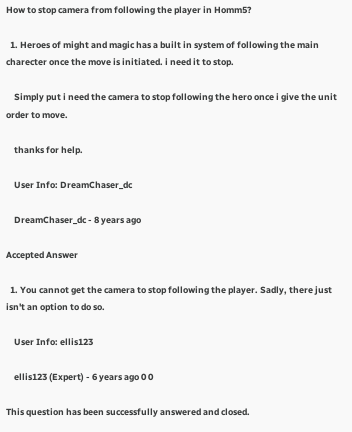How to stop camera from following the player in Homm5?

  1. Heroes of might and magic has a built in system of following the main charecter once the move is initiated. i need it to stop.

    Simply put i need the camera to stop following the hero once i give the unit order to move.

    thanks for help.

    User Info: DreamChaser_dc

    DreamChaser_dc - 8 years ago

Accepted Answer

  1. You cannot get the camera to stop following the player. Sadly, there just isn't an option to do so.

    User Info: ellis123

    ellis123 (Expert) - 6 years ago 0 0

This question has been successfully answered and closed.